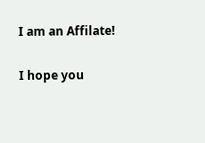I am an Affilate!

I hope you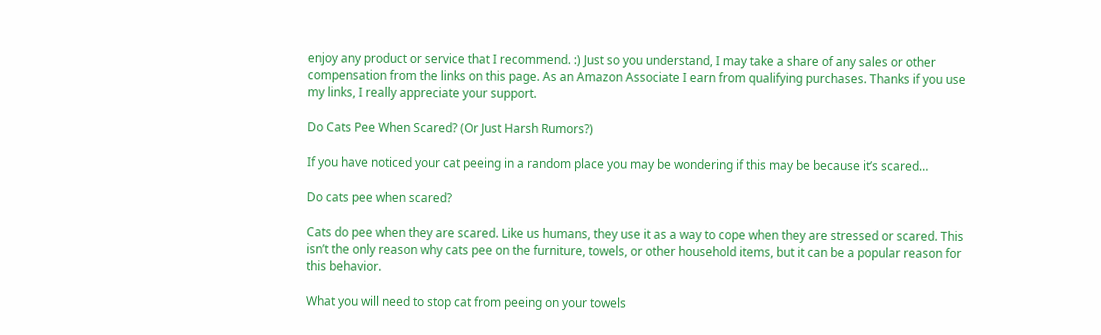enjoy any product or service that I recommend. :) Just so you understand, I may take a share of any sales or other compensation from the links on this page. As an Amazon Associate I earn from qualifying purchases. Thanks if you use my links, I really appreciate your support.

Do Cats Pee When Scared? (Or Just Harsh Rumors?)

If you have noticed your cat peeing in a random place you may be wondering if this may be because it’s scared…

Do cats pee when scared?

Cats do pee when they are scared. Like us humans, they use it as a way to cope when they are stressed or scared. This isn’t the only reason why cats pee on the furniture, towels, or other household items, but it can be a popular reason for this behavior.

What you will need to stop cat from peeing on your towels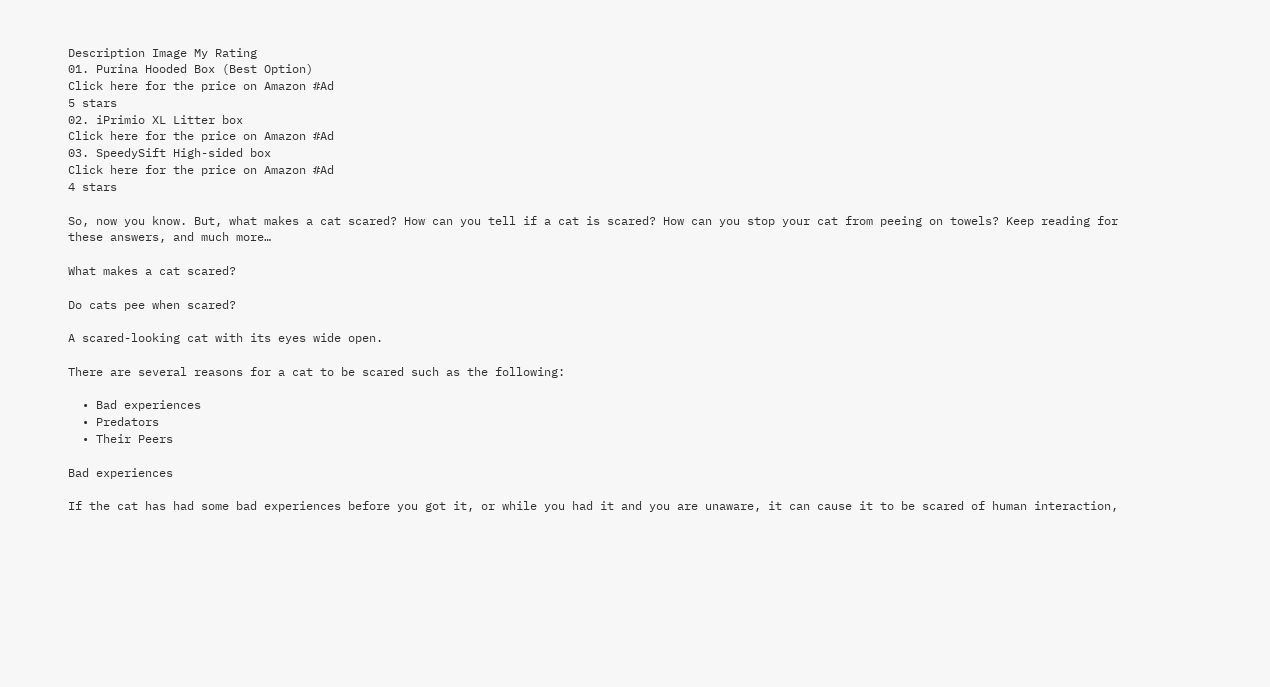Description Image My Rating
01. Purina Hooded Box (Best Option)
Click here for the price on Amazon #Ad
5 stars
02. iPrimio XL Litter box
Click here for the price on Amazon #Ad
03. SpeedySift High-sided box
Click here for the price on Amazon #Ad
4 stars

So, now you know. But, what makes a cat scared? How can you tell if a cat is scared? How can you stop your cat from peeing on towels? Keep reading for these answers, and much more…

What makes a cat scared?

Do cats pee when scared?

A scared-looking cat with its eyes wide open.

There are several reasons for a cat to be scared such as the following:

  • Bad experiences
  • Predators
  • Their Peers

Bad experiences

If the cat has had some bad experiences before you got it, or while you had it and you are unaware, it can cause it to be scared of human interaction,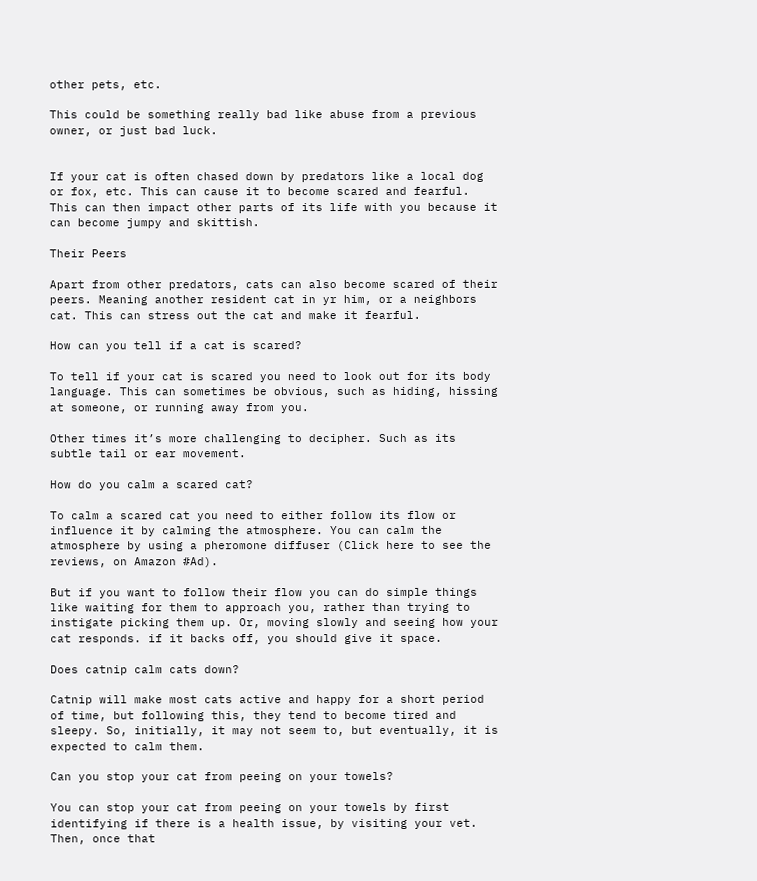other pets, etc.

This could be something really bad like abuse from a previous owner, or just bad luck.


If your cat is often chased down by predators like a local dog or fox, etc. This can cause it to become scared and fearful. This can then impact other parts of its life with you because it can become jumpy and skittish.

Their Peers

Apart from other predators, cats can also become scared of their peers. Meaning another resident cat in yr him, or a neighbors cat. This can stress out the cat and make it fearful.

How can you tell if a cat is scared?

To tell if your cat is scared you need to look out for its body language. This can sometimes be obvious, such as hiding, hissing at someone, or running away from you.

Other times it’s more challenging to decipher. Such as its subtle tail or ear movement.

How do you calm a scared cat?

To calm a scared cat you need to either follow its flow or influence it by calming the atmosphere. You can calm the atmosphere by using a pheromone diffuser (Click here to see the reviews, on Amazon #Ad).

But if you want to follow their flow you can do simple things like waiting for them to approach you, rather than trying to instigate picking them up. Or, moving slowly and seeing how your cat responds. if it backs off, you should give it space.

Does catnip calm cats down?

Catnip will make most cats active and happy for a short period of time, but following this, they tend to become tired and sleepy. So, initially, it may not seem to, but eventually, it is expected to calm them.

Can you stop your cat from peeing on your towels?

You can stop your cat from peeing on your towels by first identifying if there is a health issue, by visiting your vet. Then, once that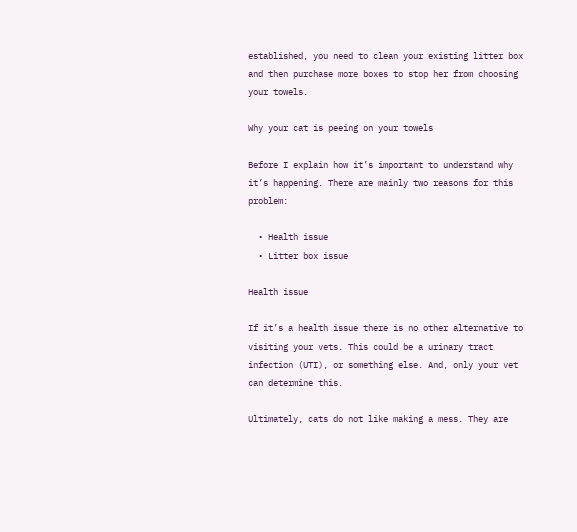established, you need to clean your existing litter box and then purchase more boxes to stop her from choosing your towels.

Why your cat is peeing on your towels

Before I explain how it’s important to understand why it’s happening. There are mainly two reasons for this problem:

  • Health issue
  • Litter box issue

Health issue

If it’s a health issue there is no other alternative to visiting your vets. This could be a urinary tract infection (UTI), or something else. And, only your vet can determine this.

Ultimately, cats do not like making a mess. They are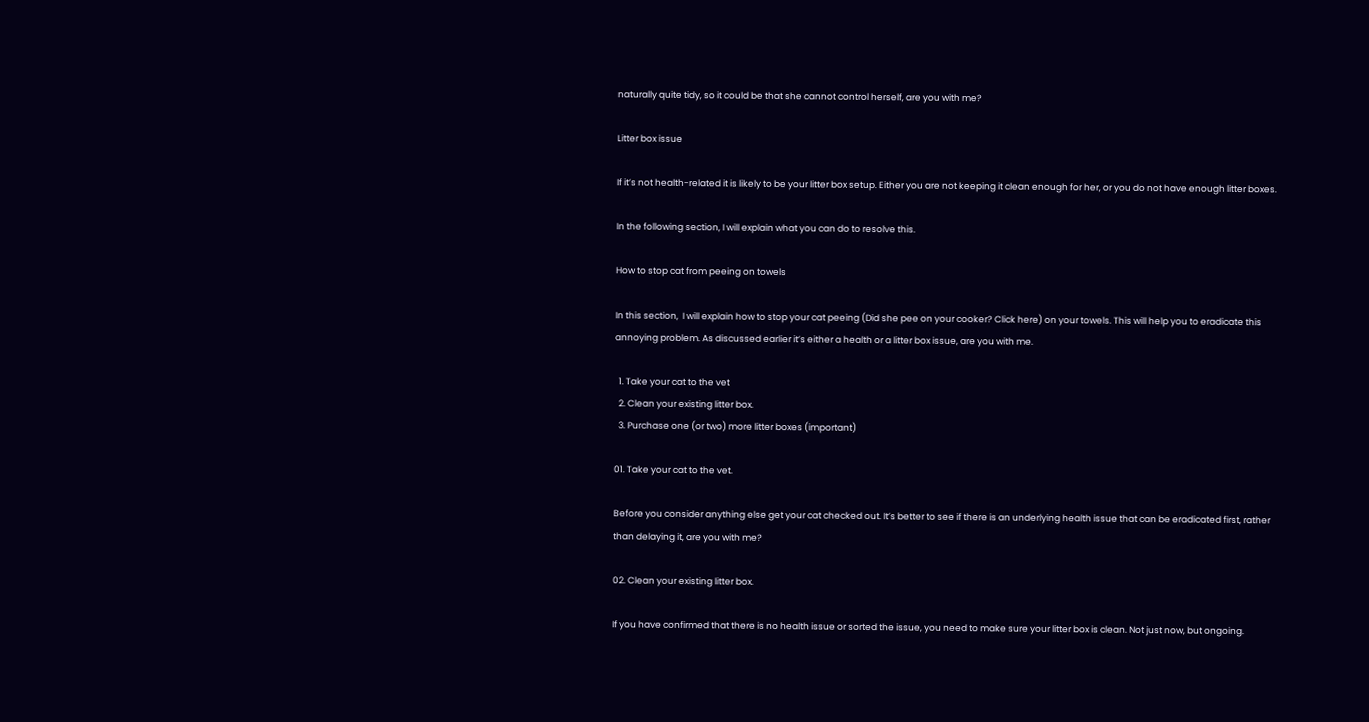naturally quite tidy, so it could be that she cannot control herself, are you with me?

Litter box issue

If it’s not health-related it is likely to be your litter box setup. Either you are not keeping it clean enough for her, or you do not have enough litter boxes.

In the following section, I will explain what you can do to resolve this.

How to stop cat from peeing on towels

In this section,  I will explain how to stop your cat peeing (Did she pee on your cooker? Click here) on your towels. This will help you to eradicate this annoying problem. As discussed earlier it’s either a health or a litter box issue, are you with me.

  1. Take your cat to the vet
  2. Clean your existing litter box.
  3. Purchase one (or two) more litter boxes (important)

01. Take your cat to the vet.

Before you consider anything else get your cat checked out. It’s better to see if there is an underlying health issue that can be eradicated first, rather than delaying it, are you with me?

02. Clean your existing litter box.

If you have confirmed that there is no health issue or sorted the issue, you need to make sure your litter box is clean. Not just now, but ongoing.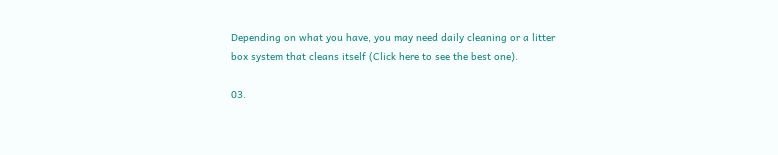Depending on what you have, you may need daily cleaning or a litter box system that cleans itself (Click here to see the best one).

03.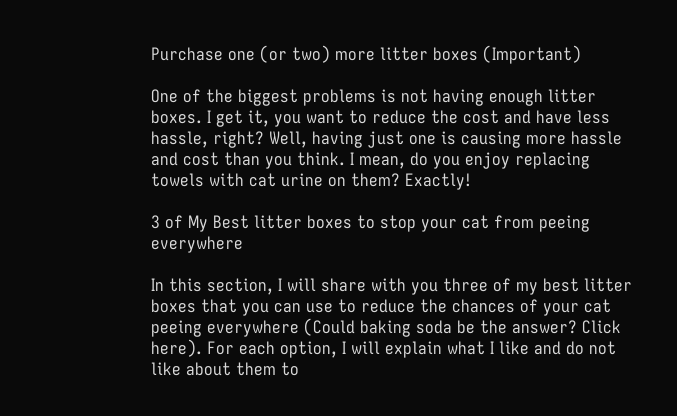Purchase one (or two) more litter boxes (Important)

One of the biggest problems is not having enough litter boxes. I get it, you want to reduce the cost and have less hassle, right? Well, having just one is causing more hassle and cost than you think. I mean, do you enjoy replacing towels with cat urine on them? Exactly!

3 of My Best litter boxes to stop your cat from peeing everywhere

In this section, I will share with you three of my best litter boxes that you can use to reduce the chances of your cat peeing everywhere (Could baking soda be the answer? Click here). For each option, I will explain what I like and do not like about them to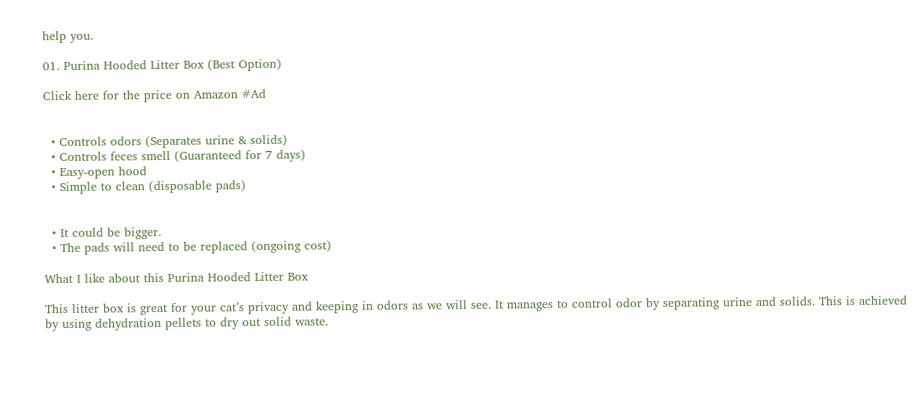help you.

01. Purina Hooded Litter Box (Best Option)

Click here for the price on Amazon #Ad


  • Controls odors (Separates urine & solids)
  • Controls feces smell (Guaranteed for 7 days)
  • Easy-open hood
  • Simple to clean (disposable pads)


  • It could be bigger.
  • The pads will need to be replaced (ongoing cost)

What I like about this Purina Hooded Litter Box

This litter box is great for your cat’s privacy and keeping in odors as we will see. It manages to control odor by separating urine and solids. This is achieved by using dehydration pellets to dry out solid waste.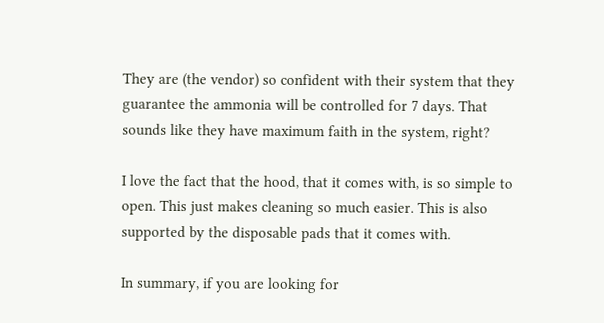They are (the vendor) so confident with their system that they guarantee the ammonia will be controlled for 7 days. That sounds like they have maximum faith in the system, right?

I love the fact that the hood, that it comes with, is so simple to open. This just makes cleaning so much easier. This is also supported by the disposable pads that it comes with.

In summary, if you are looking for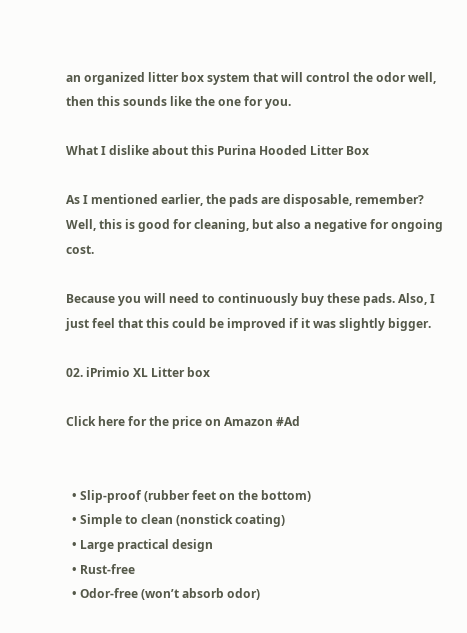an organized litter box system that will control the odor well, then this sounds like the one for you.

What I dislike about this Purina Hooded Litter Box

As I mentioned earlier, the pads are disposable, remember? Well, this is good for cleaning, but also a negative for ongoing cost.

Because you will need to continuously buy these pads. Also, I just feel that this could be improved if it was slightly bigger.

02. iPrimio XL Litter box

Click here for the price on Amazon #Ad


  • Slip-proof (rubber feet on the bottom)
  • Simple to clean (nonstick coating)
  • Large practical design
  • Rust-free
  • Odor-free (won’t absorb odor)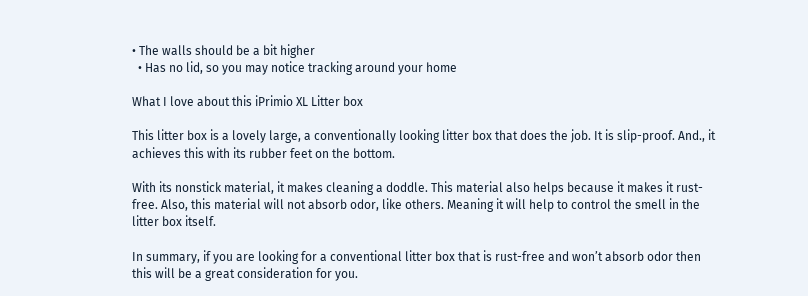• The walls should be a bit higher
  • Has no lid, so you may notice tracking around your home

What I love about this iPrimio XL Litter box

This litter box is a lovely large, a conventionally looking litter box that does the job. It is slip-proof. And., it achieves this with its rubber feet on the bottom.

With its nonstick material, it makes cleaning a doddle. This material also helps because it makes it rust-free. Also, this material will not absorb odor, like others. Meaning it will help to control the smell in the litter box itself.

In summary, if you are looking for a conventional litter box that is rust-free and won’t absorb odor then this will be a great consideration for you.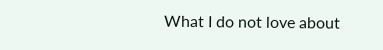What I do not love about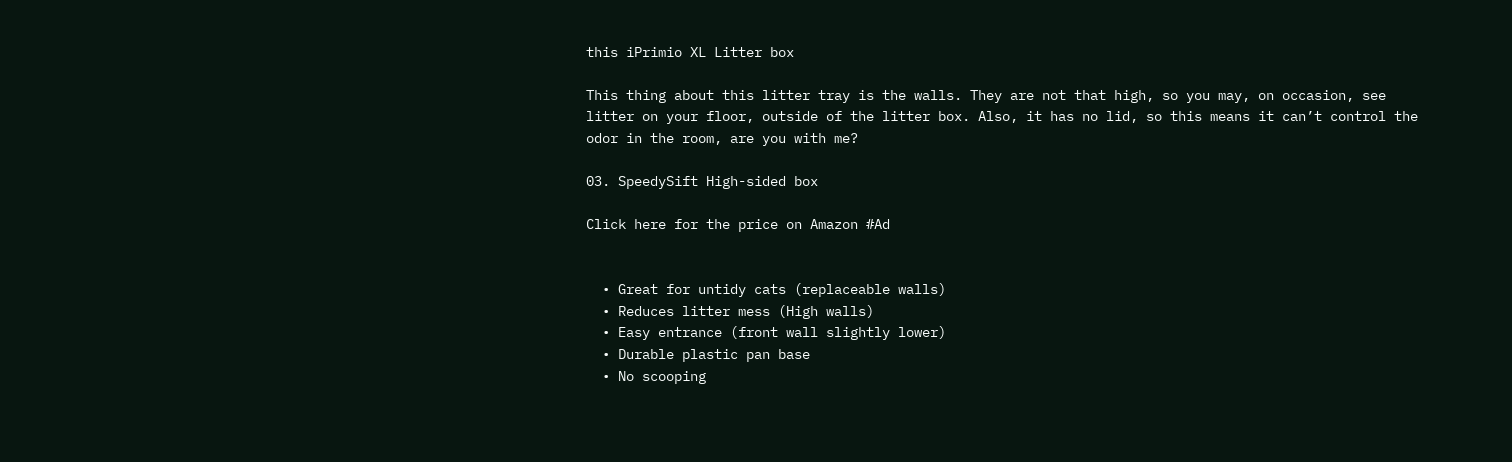this iPrimio XL Litter box

This thing about this litter tray is the walls. They are not that high, so you may, on occasion, see litter on your floor, outside of the litter box. Also, it has no lid, so this means it can’t control the odor in the room, are you with me?

03. SpeedySift High-sided box

Click here for the price on Amazon #Ad


  • Great for untidy cats (replaceable walls)
  • Reduces litter mess (High walls)
  • Easy entrance (front wall slightly lower)
  • Durable plastic pan base
  • No scooping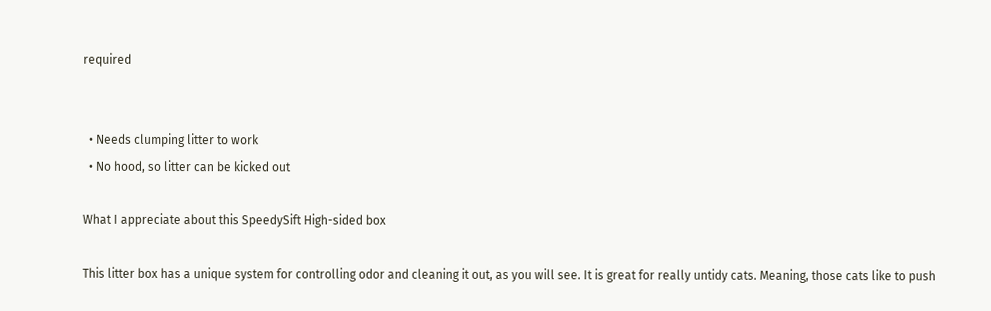required


  • Needs clumping litter to work
  • No hood, so litter can be kicked out

What I appreciate about this SpeedySift High-sided box

This litter box has a unique system for controlling odor and cleaning it out, as you will see. It is great for really untidy cats. Meaning, those cats like to push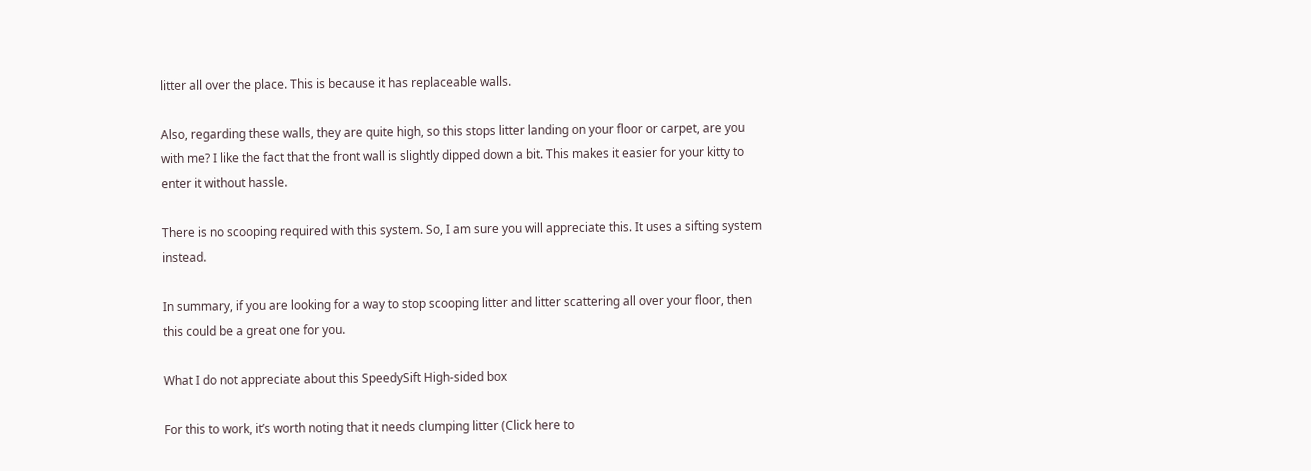litter all over the place. This is because it has replaceable walls.

Also, regarding these walls, they are quite high, so this stops litter landing on your floor or carpet, are you with me? I like the fact that the front wall is slightly dipped down a bit. This makes it easier for your kitty to enter it without hassle.

There is no scooping required with this system. So, I am sure you will appreciate this. It uses a sifting system instead.

In summary, if you are looking for a way to stop scooping litter and litter scattering all over your floor, then this could be a great one for you.

What I do not appreciate about this SpeedySift High-sided box

For this to work, it’s worth noting that it needs clumping litter (Click here to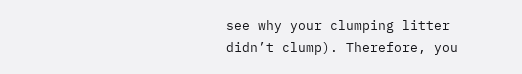see why your clumping litter didn’t clump). Therefore, you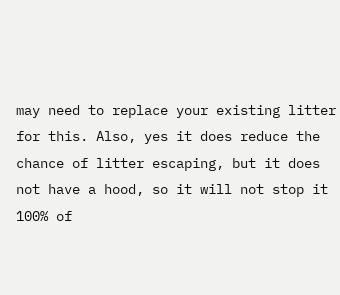may need to replace your existing litter for this. Also, yes it does reduce the chance of litter escaping, but it does not have a hood, so it will not stop it 100% of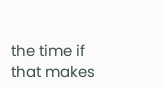the time if that makes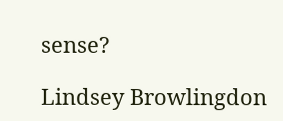sense?

Lindsey Browlingdon